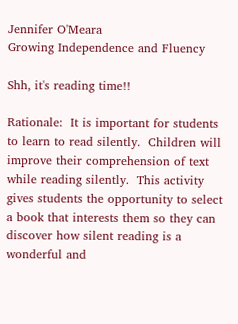Jennifer O'Meara
Growing Independence and Fluency

Shh, it's reading time!!

Rationale:  It is important for students to learn to read silently.  Children will improve their comprehension of text while reading silently.  This activity gives students the opportunity to select a book that interests them so they can discover how silent reading is a wonderful and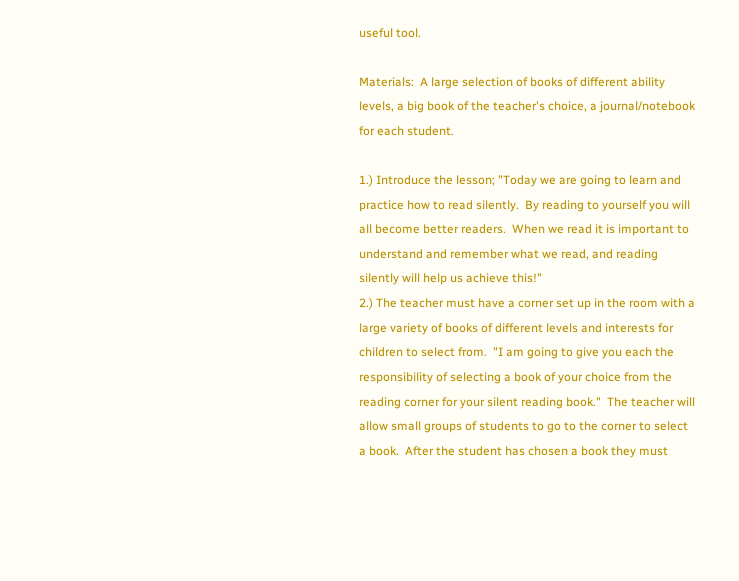useful tool.

Materials:  A large selection of books of different ability levels, a big book of the teacher's choice, a journal/notebook for each student.

1.) Introduce the lesson; "Today we are going to learn and practice how to read silently.  By reading to yourself you will all become better readers.  When we read it is important to understand and remember what we read, and reading silently will help us achieve this!"
2.) The teacher must have a corner set up in the room with a large variety of books of different levels and interests for children to select from.  "I am going to give you each the responsibility of selecting a book of your choice from the reading corner for your silent reading book."  The teacher will allow small groups of students to go to the corner to select a book.  After the student has chosen a book they must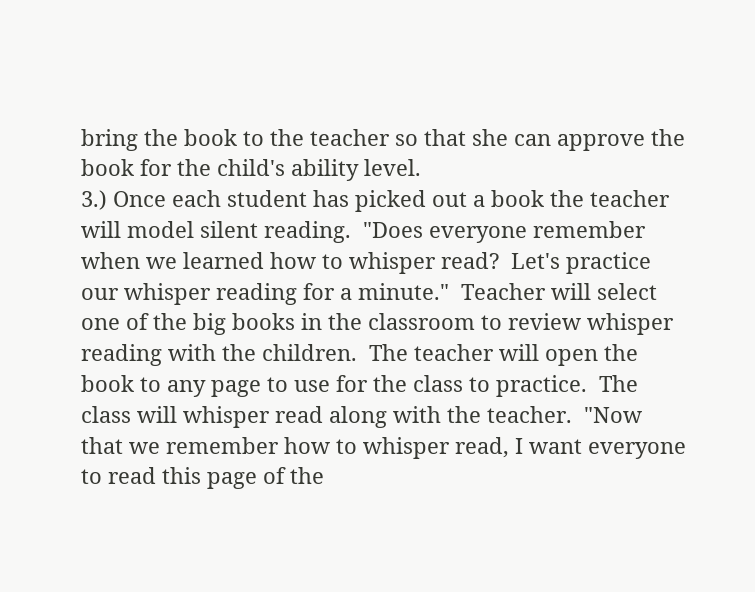bring the book to the teacher so that she can approve the book for the child's ability level.
3.) Once each student has picked out a book the teacher will model silent reading.  "Does everyone remember when we learned how to whisper read?  Let's practice our whisper reading for a minute."  Teacher will select one of the big books in the classroom to review whisper reading with the children.  The teacher will open the book to any page to use for the class to practice.  The class will whisper read along with the teacher.  "Now that we remember how to whisper read, I want everyone to read this page of the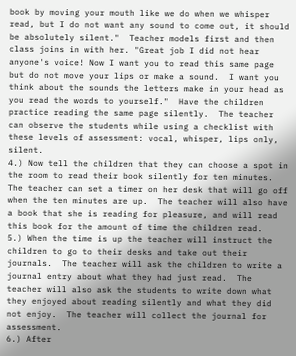book by moving your mouth like we do when we whisper read, but I do not want any sound to come out, it should be absolutely silent."  Teacher models first and then class joins in with her. "Great job I did not hear anyone's voice! Now I want you to read this same page but do not move your lips or make a sound.  I want you think about the sounds the letters make in your head as you read the words to yourself."  Have the children practice reading the same page silently.  The teacher can observe the students while using a checklist with these levels of assessment: vocal, whisper, lips only, silent.
4.) Now tell the children that they can choose a spot in the room to read their book silently for ten minutes.  The teacher can set a timer on her desk that will go off when the ten minutes are up.  The teacher will also have a book that she is reading for pleasure, and will read this book for the amount of time the children read.
5.) When the time is up the teacher will instruct the children to go to their desks and take out their journals.  The teacher will ask the children to write a journal entry about what they had just read.  The teacher will also ask the students to write down what they enjoyed about reading silently and what they did not enjoy.  The teacher will collect the journal for assessment.
6.) After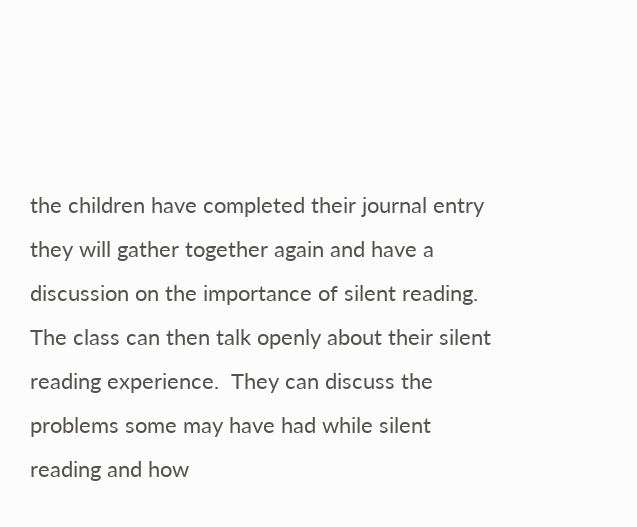the children have completed their journal entry they will gather together again and have a discussion on the importance of silent reading.  The class can then talk openly about their silent reading experience.  They can discuss the problems some may have had while silent reading and how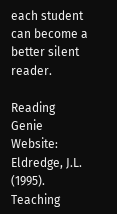each student can become a better silent reader.

Reading Genie Website:
Eldredge, J.L. (1995). Teaching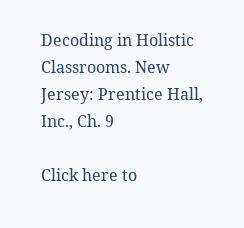Decoding in Holistic Classrooms. New Jersey: Prentice Hall, Inc., Ch. 9

Click here to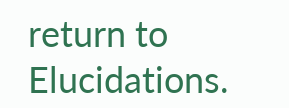return to Elucidations.